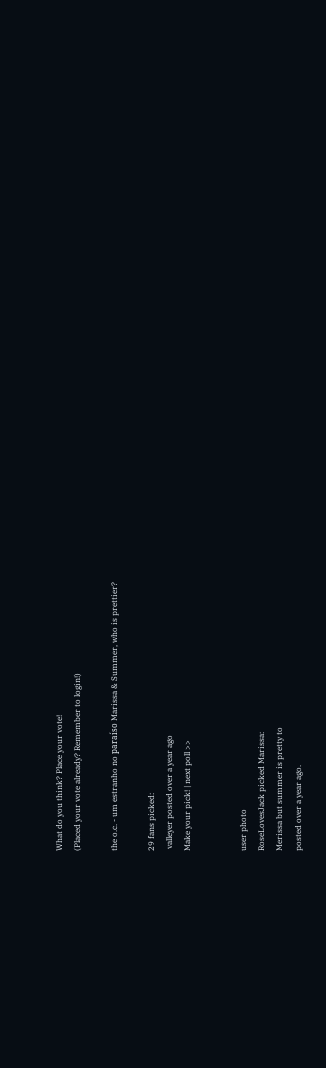What do you think? Place your vote!
(Placed your vote already? Remember to login!)

the o.c. - um estranho no paraíso Marissa & Summer, who is prettier?

29 fans picked:
 valleyer posted over a year ago
Make your pick! | next poll >>


user photo
RoseLovesJack picked Marissa:
Merissa but summer is pretty to
posted over a year ago.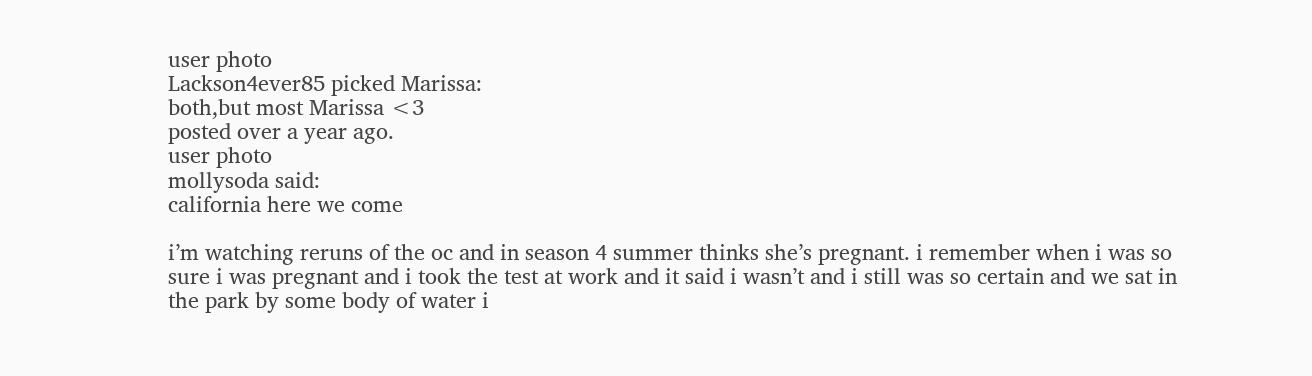user photo
Lackson4ever85 picked Marissa:
both,but most Marissa <3
posted over a year ago.
user photo
mollysoda said:
california here we come

i’m watching reruns of the oc and in season 4 summer thinks she’s pregnant. i remember when i was so sure i was pregnant and i took the test at work and it said i wasn’t and i still was so certain and we sat in the park by some body of water i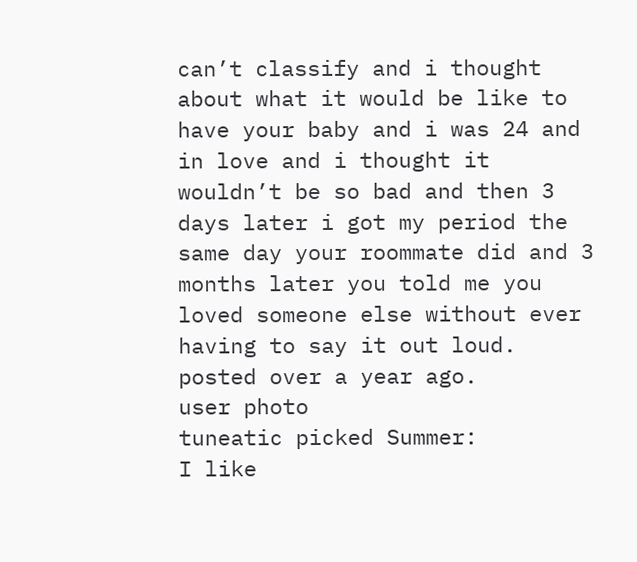can’t classify and i thought about what it would be like to have your baby and i was 24 and in love and i thought it wouldn’t be so bad and then 3 days later i got my period the same day your roommate did and 3 months later you told me you loved someone else without ever having to say it out loud.
posted over a year ago.
user photo
tuneatic picked Summer:
I like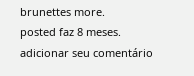brunettes more.
posted faz 8 meses.
adicionar seu comentário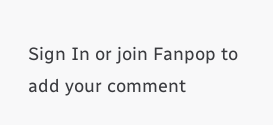Sign In or join Fanpop to add your comment